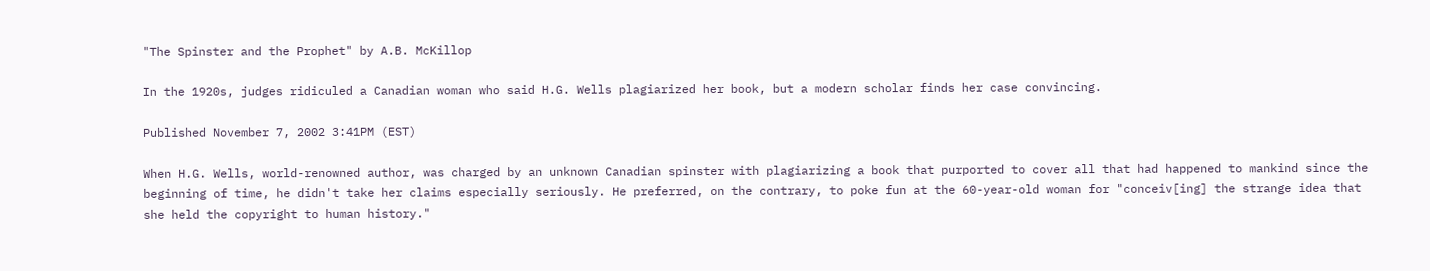"The Spinster and the Prophet" by A.B. McKillop

In the 1920s, judges ridiculed a Canadian woman who said H.G. Wells plagiarized her book, but a modern scholar finds her case convincing.

Published November 7, 2002 3:41PM (EST)

When H.G. Wells, world-renowned author, was charged by an unknown Canadian spinster with plagiarizing a book that purported to cover all that had happened to mankind since the beginning of time, he didn't take her claims especially seriously. He preferred, on the contrary, to poke fun at the 60-year-old woman for "conceiv[ing] the strange idea that she held the copyright to human history."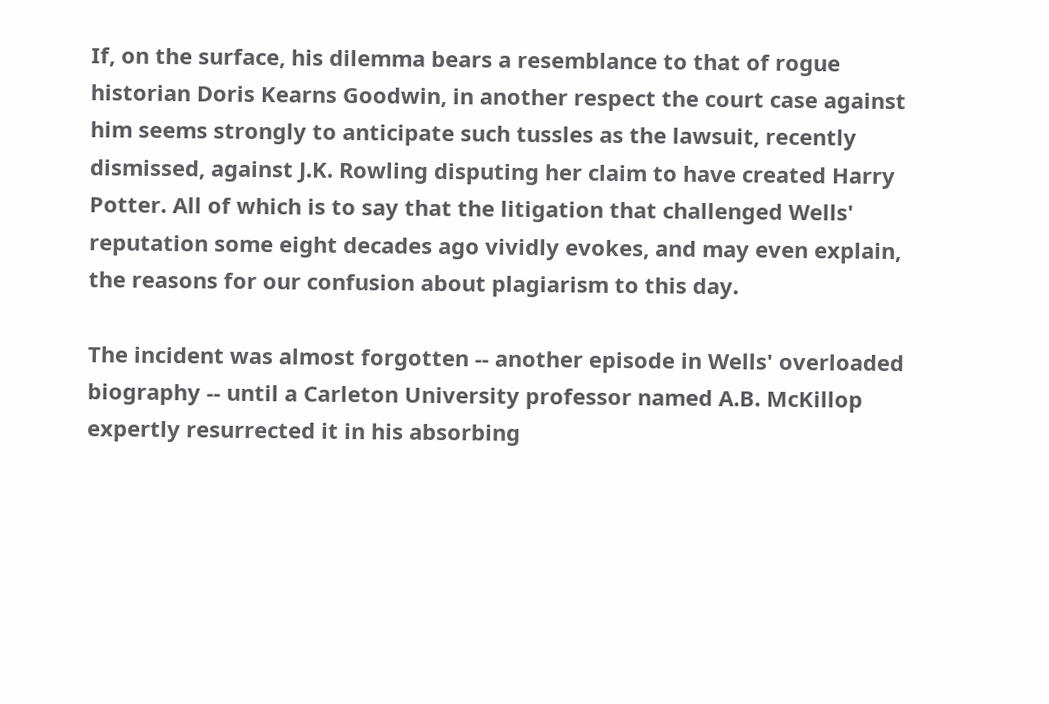If, on the surface, his dilemma bears a resemblance to that of rogue historian Doris Kearns Goodwin, in another respect the court case against him seems strongly to anticipate such tussles as the lawsuit, recently dismissed, against J.K. Rowling disputing her claim to have created Harry Potter. All of which is to say that the litigation that challenged Wells' reputation some eight decades ago vividly evokes, and may even explain, the reasons for our confusion about plagiarism to this day.

The incident was almost forgotten -- another episode in Wells' overloaded biography -- until a Carleton University professor named A.B. McKillop expertly resurrected it in his absorbing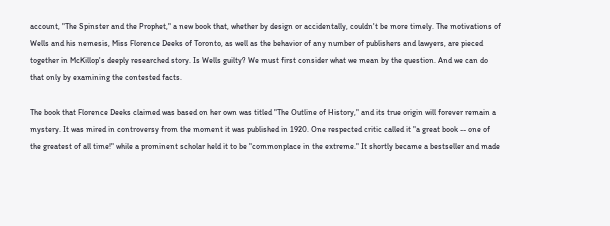account, "The Spinster and the Prophet," a new book that, whether by design or accidentally, couldn't be more timely. The motivations of Wells and his nemesis, Miss Florence Deeks of Toronto, as well as the behavior of any number of publishers and lawyers, are pieced together in McKillop's deeply researched story. Is Wells guilty? We must first consider what we mean by the question. And we can do that only by examining the contested facts.

The book that Florence Deeks claimed was based on her own was titled "The Outline of History," and its true origin will forever remain a mystery. It was mired in controversy from the moment it was published in 1920. One respected critic called it "a great book -- one of the greatest of all time!" while a prominent scholar held it to be "commonplace in the extreme." It shortly became a bestseller and made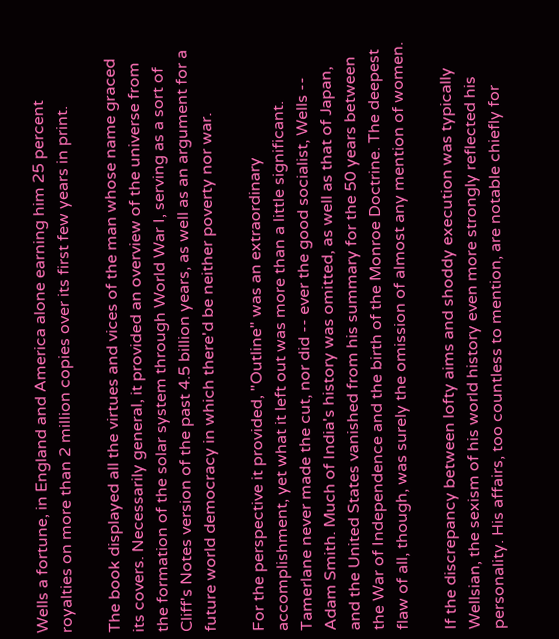Wells a fortune, in England and America alone earning him 25 percent royalties on more than 2 million copies over its first few years in print.

The book displayed all the virtues and vices of the man whose name graced its covers. Necessarily general, it provided an overview of the universe from the formation of the solar system through World War I, serving as a sort of Cliff's Notes version of the past 4.5 billion years, as well as an argument for a future world democracy in which there'd be neither poverty nor war.

For the perspective it provided, "Outline" was an extraordinary accomplishment, yet what it left out was more than a little significant. Tamerlane never made the cut, nor did -- ever the good socialist, Wells -- Adam Smith. Much of India's history was omitted, as well as that of Japan, and the United States vanished from his summary for the 50 years between the War of Independence and the birth of the Monroe Doctrine. The deepest flaw of all, though, was surely the omission of almost any mention of women.

If the discrepancy between lofty aims and shoddy execution was typically Wellsian, the sexism of his world history even more strongly reflected his personality. His affairs, too countless to mention, are notable chiefly for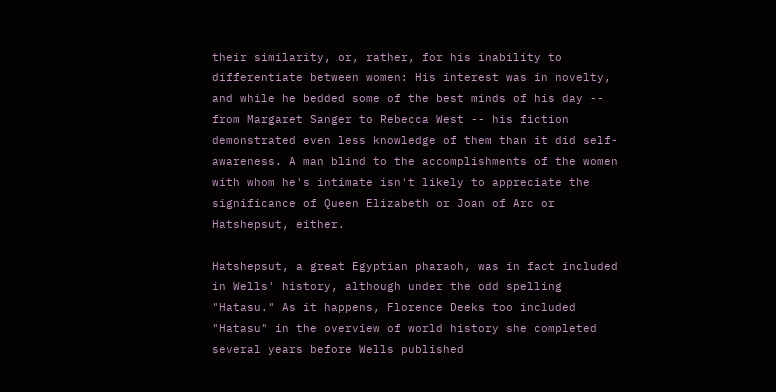their similarity, or, rather, for his inability to differentiate between women: His interest was in novelty, and while he bedded some of the best minds of his day -- from Margaret Sanger to Rebecca West -- his fiction demonstrated even less knowledge of them than it did self-awareness. A man blind to the accomplishments of the women with whom he's intimate isn't likely to appreciate the significance of Queen Elizabeth or Joan of Arc or Hatshepsut, either.

Hatshepsut, a great Egyptian pharaoh, was in fact included in Wells' history, although under the odd spelling "Hatasu." As it happens, Florence Deeks too included "Hatasu" in the overview of world history she completed several years before Wells published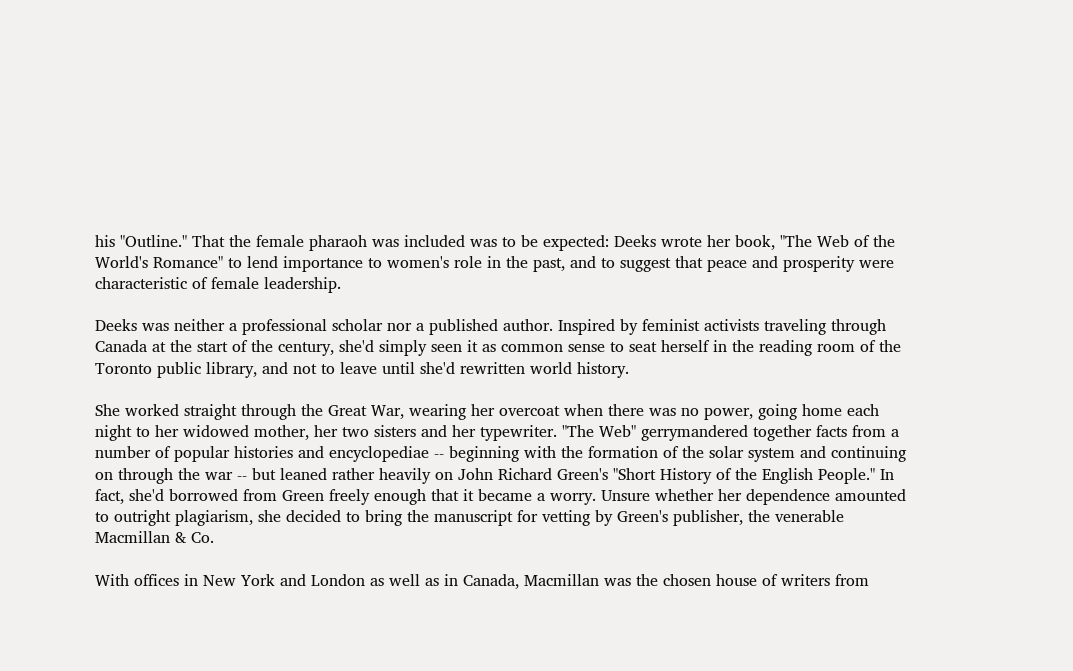his "Outline." That the female pharaoh was included was to be expected: Deeks wrote her book, "The Web of the World's Romance" to lend importance to women's role in the past, and to suggest that peace and prosperity were characteristic of female leadership.

Deeks was neither a professional scholar nor a published author. Inspired by feminist activists traveling through Canada at the start of the century, she'd simply seen it as common sense to seat herself in the reading room of the Toronto public library, and not to leave until she'd rewritten world history.

She worked straight through the Great War, wearing her overcoat when there was no power, going home each night to her widowed mother, her two sisters and her typewriter. "The Web" gerrymandered together facts from a number of popular histories and encyclopediae -- beginning with the formation of the solar system and continuing on through the war -- but leaned rather heavily on John Richard Green's "Short History of the English People." In fact, she'd borrowed from Green freely enough that it became a worry. Unsure whether her dependence amounted to outright plagiarism, she decided to bring the manuscript for vetting by Green's publisher, the venerable Macmillan & Co.

With offices in New York and London as well as in Canada, Macmillan was the chosen house of writers from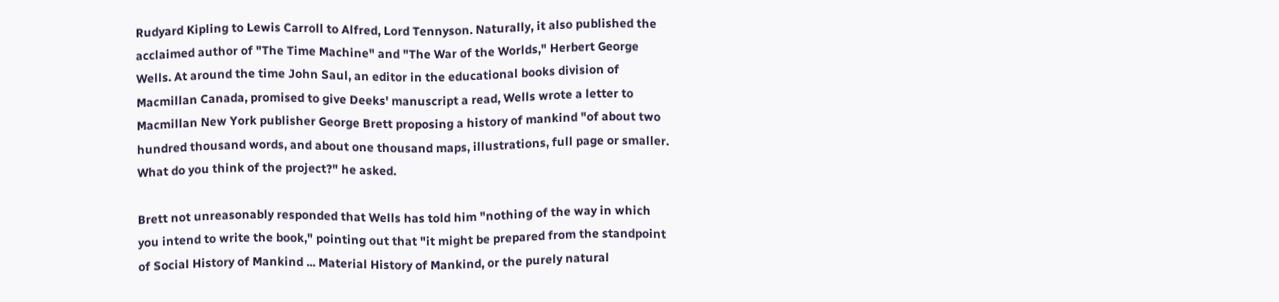Rudyard Kipling to Lewis Carroll to Alfred, Lord Tennyson. Naturally, it also published the acclaimed author of "The Time Machine" and "The War of the Worlds," Herbert George Wells. At around the time John Saul, an editor in the educational books division of Macmillan Canada, promised to give Deeks' manuscript a read, Wells wrote a letter to Macmillan New York publisher George Brett proposing a history of mankind "of about two hundred thousand words, and about one thousand maps, illustrations, full page or smaller. What do you think of the project?" he asked.

Brett not unreasonably responded that Wells has told him "nothing of the way in which you intend to write the book," pointing out that "it might be prepared from the standpoint of Social History of Mankind ... Material History of Mankind, or the purely natural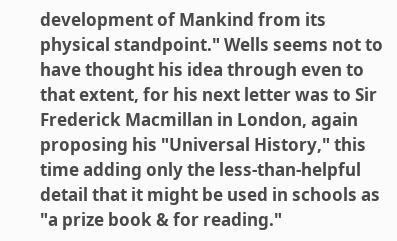development of Mankind from its physical standpoint." Wells seems not to have thought his idea through even to that extent, for his next letter was to Sir Frederick Macmillan in London, again proposing his "Universal History," this time adding only the less-than-helpful detail that it might be used in schools as "a prize book & for reading."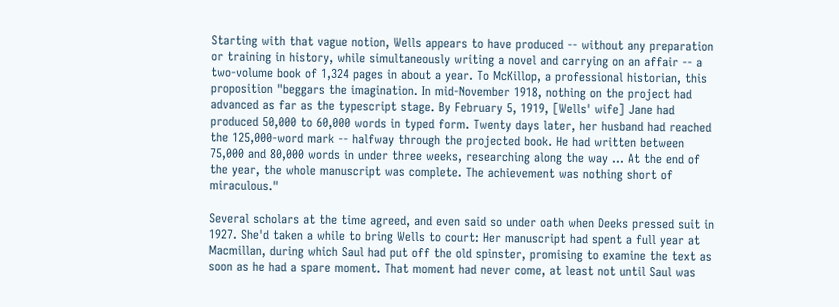Starting with that vague notion, Wells appears to have produced -- without any preparation or training in history, while simultaneously writing a novel and carrying on an affair -- a two-volume book of 1,324 pages in about a year. To McKillop, a professional historian, this proposition "beggars the imagination. In mid-November 1918, nothing on the project had advanced as far as the typescript stage. By February 5, 1919, [Wells' wife] Jane had produced 50,000 to 60,000 words in typed form. Twenty days later, her husband had reached the 125,000-word mark -- halfway through the projected book. He had written between 75,000 and 80,000 words in under three weeks, researching along the way ... At the end of the year, the whole manuscript was complete. The achievement was nothing short of miraculous."

Several scholars at the time agreed, and even said so under oath when Deeks pressed suit in 1927. She'd taken a while to bring Wells to court: Her manuscript had spent a full year at Macmillan, during which Saul had put off the old spinster, promising to examine the text as soon as he had a spare moment. That moment had never come, at least not until Saul was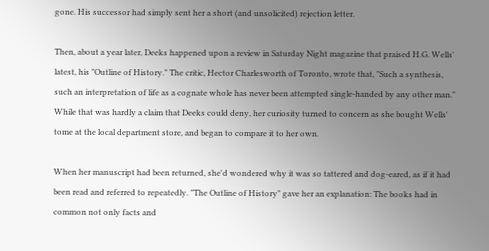gone. His successor had simply sent her a short (and unsolicited) rejection letter.

Then, about a year later, Deeks happened upon a review in Saturday Night magazine that praised H.G. Wells' latest, his "Outline of History." The critic, Hector Charlesworth of Toronto, wrote that, "Such a synthesis, such an interpretation of life as a cognate whole has never been attempted single-handed by any other man." While that was hardly a claim that Deeks could deny, her curiosity turned to concern as she bought Wells' tome at the local department store, and began to compare it to her own.

When her manuscript had been returned, she'd wondered why it was so tattered and dog-eared, as if it had been read and referred to repeatedly. "The Outline of History" gave her an explanation: The books had in common not only facts and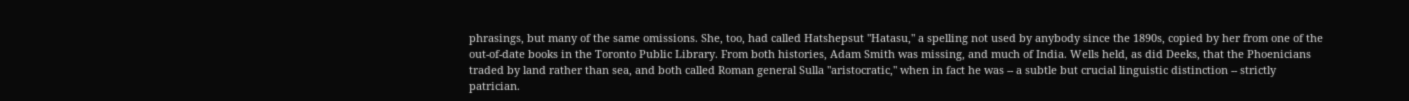phrasings, but many of the same omissions. She, too, had called Hatshepsut "Hatasu," a spelling not used by anybody since the 1890s, copied by her from one of the out-of-date books in the Toronto Public Library. From both histories, Adam Smith was missing, and much of India. Wells held, as did Deeks, that the Phoenicians traded by land rather than sea, and both called Roman general Sulla "aristocratic," when in fact he was -- a subtle but crucial linguistic distinction -- strictly patrician.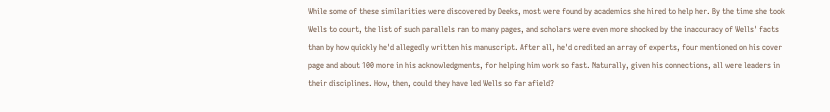While some of these similarities were discovered by Deeks, most were found by academics she hired to help her. By the time she took Wells to court, the list of such parallels ran to many pages, and scholars were even more shocked by the inaccuracy of Wells' facts than by how quickly he'd allegedly written his manuscript. After all, he'd credited an array of experts, four mentioned on his cover page and about 100 more in his acknowledgments, for helping him work so fast. Naturally, given his connections, all were leaders in their disciplines. How, then, could they have led Wells so far afield?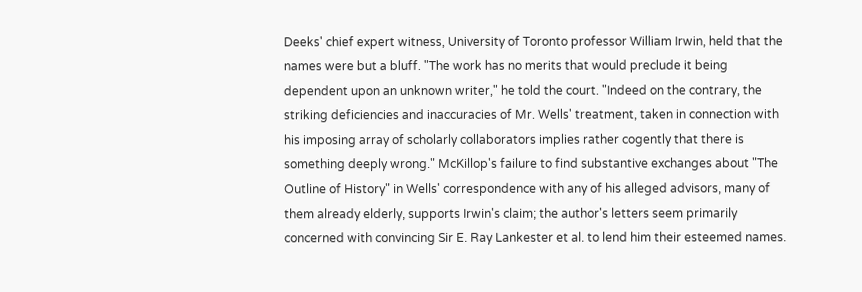Deeks' chief expert witness, University of Toronto professor William Irwin, held that the names were but a bluff. "The work has no merits that would preclude it being dependent upon an unknown writer," he told the court. "Indeed on the contrary, the striking deficiencies and inaccuracies of Mr. Wells' treatment, taken in connection with his imposing array of scholarly collaborators implies rather cogently that there is something deeply wrong." McKillop's failure to find substantive exchanges about "The Outline of History" in Wells' correspondence with any of his alleged advisors, many of them already elderly, supports Irwin's claim; the author's letters seem primarily concerned with convincing Sir E. Ray Lankester et al. to lend him their esteemed names.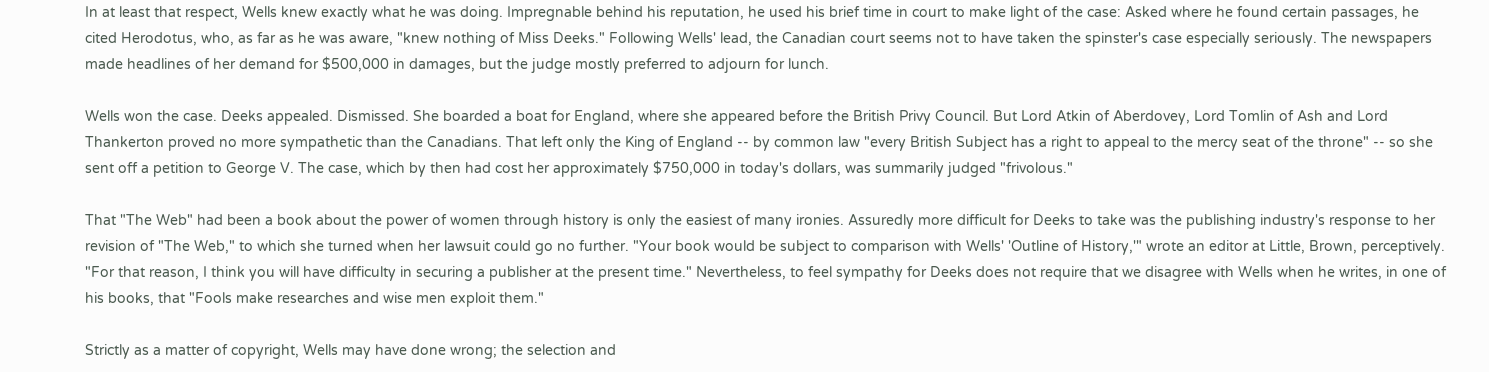In at least that respect, Wells knew exactly what he was doing. Impregnable behind his reputation, he used his brief time in court to make light of the case: Asked where he found certain passages, he cited Herodotus, who, as far as he was aware, "knew nothing of Miss Deeks." Following Wells' lead, the Canadian court seems not to have taken the spinster's case especially seriously. The newspapers made headlines of her demand for $500,000 in damages, but the judge mostly preferred to adjourn for lunch.

Wells won the case. Deeks appealed. Dismissed. She boarded a boat for England, where she appeared before the British Privy Council. But Lord Atkin of Aberdovey, Lord Tomlin of Ash and Lord Thankerton proved no more sympathetic than the Canadians. That left only the King of England -- by common law "every British Subject has a right to appeal to the mercy seat of the throne" -- so she sent off a petition to George V. The case, which by then had cost her approximately $750,000 in today's dollars, was summarily judged "frivolous."

That "The Web" had been a book about the power of women through history is only the easiest of many ironies. Assuredly more difficult for Deeks to take was the publishing industry's response to her revision of "The Web," to which she turned when her lawsuit could go no further. "Your book would be subject to comparison with Wells' 'Outline of History,'" wrote an editor at Little, Brown, perceptively. "For that reason, I think you will have difficulty in securing a publisher at the present time." Nevertheless, to feel sympathy for Deeks does not require that we disagree with Wells when he writes, in one of his books, that "Fools make researches and wise men exploit them."

Strictly as a matter of copyright, Wells may have done wrong; the selection and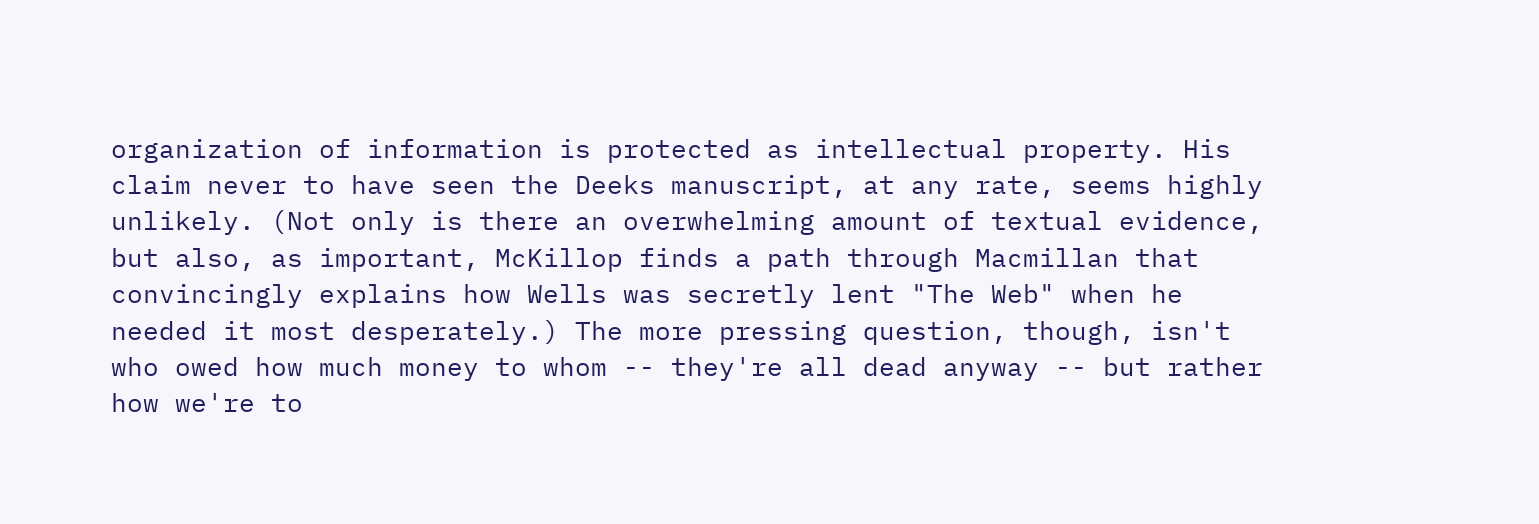organization of information is protected as intellectual property. His claim never to have seen the Deeks manuscript, at any rate, seems highly unlikely. (Not only is there an overwhelming amount of textual evidence, but also, as important, McKillop finds a path through Macmillan that convincingly explains how Wells was secretly lent "The Web" when he needed it most desperately.) The more pressing question, though, isn't who owed how much money to whom -- they're all dead anyway -- but rather how we're to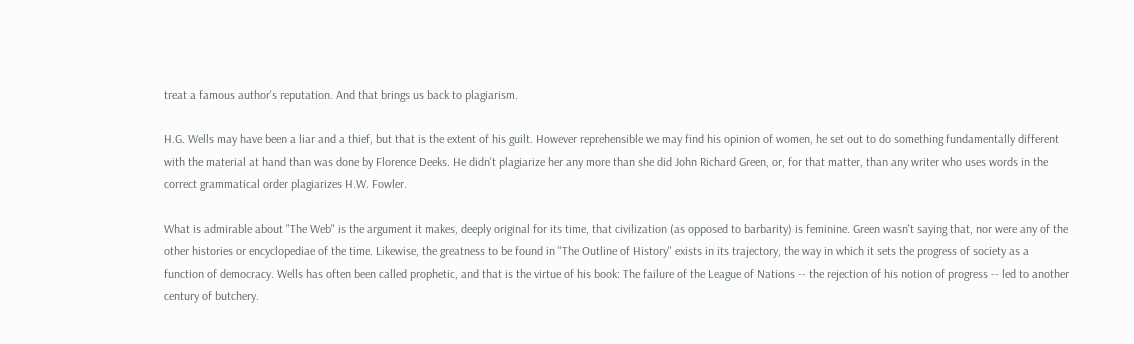treat a famous author's reputation. And that brings us back to plagiarism.

H.G. Wells may have been a liar and a thief, but that is the extent of his guilt. However reprehensible we may find his opinion of women, he set out to do something fundamentally different with the material at hand than was done by Florence Deeks. He didn't plagiarize her any more than she did John Richard Green, or, for that matter, than any writer who uses words in the correct grammatical order plagiarizes H.W. Fowler.

What is admirable about "The Web" is the argument it makes, deeply original for its time, that civilization (as opposed to barbarity) is feminine. Green wasn't saying that, nor were any of the other histories or encyclopediae of the time. Likewise, the greatness to be found in "The Outline of History" exists in its trajectory, the way in which it sets the progress of society as a function of democracy. Wells has often been called prophetic, and that is the virtue of his book: The failure of the League of Nations -- the rejection of his notion of progress -- led to another century of butchery.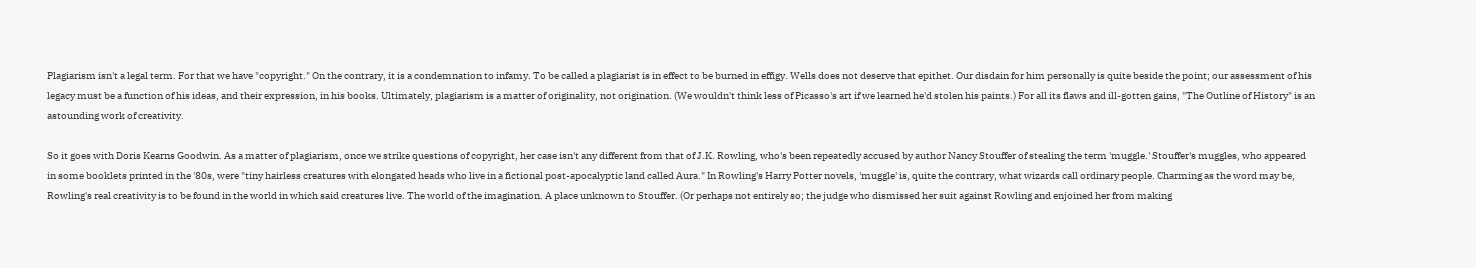Plagiarism isn't a legal term. For that we have "copyright." On the contrary, it is a condemnation to infamy. To be called a plagiarist is in effect to be burned in effigy. Wells does not deserve that epithet. Our disdain for him personally is quite beside the point; our assessment of his legacy must be a function of his ideas, and their expression, in his books. Ultimately, plagiarism is a matter of originality, not origination. (We wouldn't think less of Picasso's art if we learned he'd stolen his paints.) For all its flaws and ill-gotten gains, "The Outline of History" is an astounding work of creativity.

So it goes with Doris Kearns Goodwin. As a matter of plagiarism, once we strike questions of copyright, her case isn't any different from that of J.K. Rowling, who's been repeatedly accused by author Nancy Stouffer of stealing the term 'muggle.' Stouffer's muggles, who appeared in some booklets printed in the '80s, were "tiny hairless creatures with elongated heads who live in a fictional post-apocalyptic land called Aura." In Rowling's Harry Potter novels, 'muggle' is, quite the contrary, what wizards call ordinary people. Charming as the word may be, Rowling's real creativity is to be found in the world in which said creatures live. The world of the imagination. A place unknown to Stouffer. (Or perhaps not entirely so; the judge who dismissed her suit against Rowling and enjoined her from making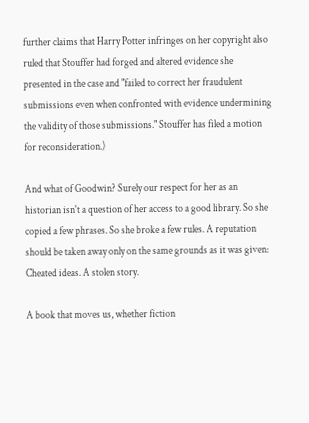further claims that Harry Potter infringes on her copyright also ruled that Stouffer had forged and altered evidence she presented in the case and "failed to correct her fraudulent submissions even when confronted with evidence undermining the validity of those submissions." Stouffer has filed a motion for reconsideration.)

And what of Goodwin? Surely our respect for her as an historian isn't a question of her access to a good library. So she copied a few phrases. So she broke a few rules. A reputation should be taken away only on the same grounds as it was given: Cheated ideas. A stolen story.

A book that moves us, whether fiction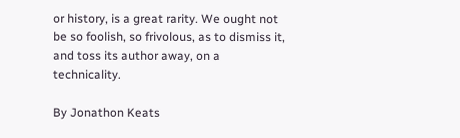or history, is a great rarity. We ought not be so foolish, so frivolous, as to dismiss it, and toss its author away, on a technicality.

By Jonathon Keats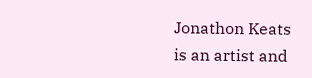Jonathon Keats is an artist and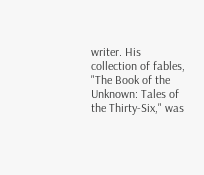writer. His collection of fables, "The Book of the Unknown: Tales of the Thirty-Six," was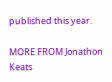published this year.

MORE FROM Jonathon Keats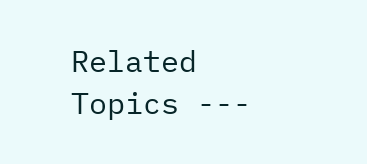Related Topics ---